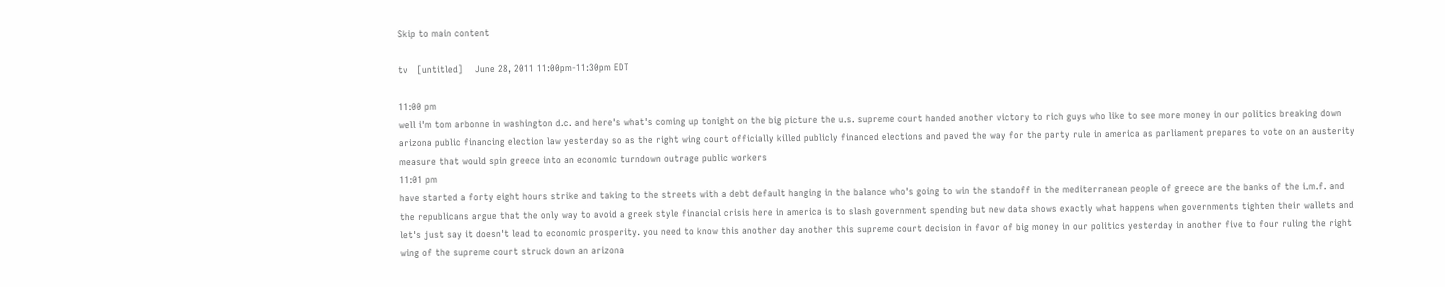Skip to main content

tv   [untitled]    June 28, 2011 11:00pm-11:30pm EDT

11:00 pm
well i'm tom arbonne in washington d.c. and here's what's coming up tonight on the big picture the u.s. supreme court handed another victory to rich guys who like to see more money in our politics breaking down arizona public financing election law yesterday so as the right wing court officially killed publicly financed elections and paved the way for the party rule in america as parliament prepares to vote on an austerity measure that would spin greece into an economic turndown outrage public workers
11:01 pm
have started a forty eight hours strike and taking to the streets with a debt default hanging in the balance who's going to win the standoff in the mediterranean people of greece are the banks of the i.m.f. and the republicans argue that the only way to avoid a greek style financial crisis here in america is to slash government spending but new data shows exactly what happens when governments tighten their wallets and let's just say it doesn't lead to economic prosperity. you need to know this another day another this supreme court decision in favor of big money in our politics yesterday in another five to four ruling the right wing of the supreme court struck down an arizona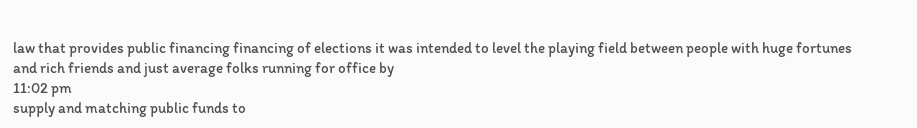law that provides public financing financing of elections it was intended to level the playing field between people with huge fortunes and rich friends and just average folks running for office by
11:02 pm
supply and matching public funds to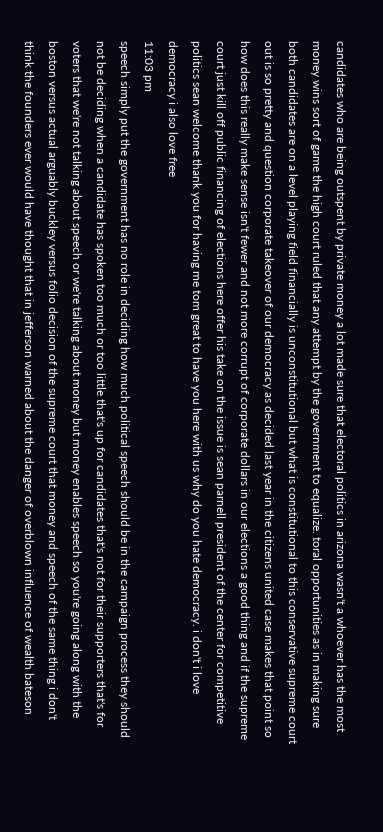candidates who are being outspent by private money a lot made sure that electoral politics in arizona wasn't a whoever has the most money wins sort of game the high court ruled that any attempt by the government to equalize. toral opportunities as in making sure both candidates are on a level playing field financially is unconstitutional but what is constitutional to this conservative supreme court out is so pretty and question corporate takeover of our democracy as decided last year in the citizens united case makes that point so how does this really make sense isn't fewer and not more corrupt of corporate dollars in our elections a good thing and if the supreme court just kill off public financing of elections here offer his take on the issue is sean parnell president of the center for competitive politics sean welcome thank you for having me tom great to have you here with us why do you hate democracy. i don't i love democracy i also love free
11:03 pm
speech simply put the government has no role in deciding how much political speech should be in the campaign process they should not be deciding when a candidate has spoken too much or too little that's up for candidates that's not for their supporters that's for voters that we're not talking about speech or we're talking about money but money enables speech so you're going along with the boston versus actual arguably buckley versus folio decision of the supreme court that money and speech of the same thing i don't think the founders ever would have thought that in jefferson warned about the danger of overblown influence of wealth bateson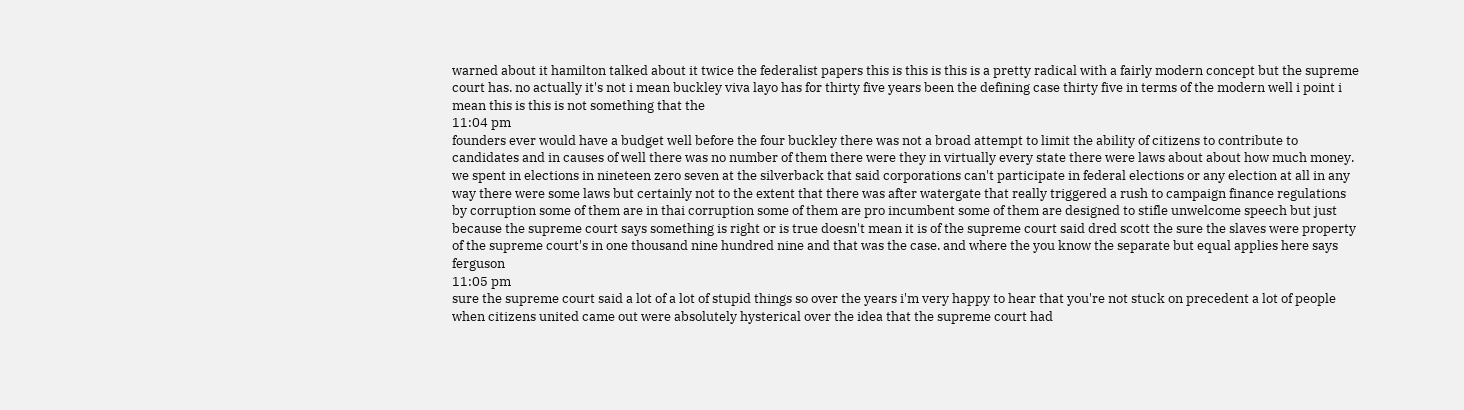warned about it hamilton talked about it twice the federalist papers this is this is this is a pretty radical with a fairly modern concept but the supreme court has. no actually it's not i mean buckley viva layo has for thirty five years been the defining case thirty five in terms of the modern well i point i mean this is this is not something that the
11:04 pm
founders ever would have a budget well before the four buckley there was not a broad attempt to limit the ability of citizens to contribute to candidates and in causes of well there was no number of them there were they in virtually every state there were laws about about how much money. we spent in elections in nineteen zero seven at the silverback that said corporations can't participate in federal elections or any election at all in any way there were some laws but certainly not to the extent that there was after watergate that really triggered a rush to campaign finance regulations by corruption some of them are in thai corruption some of them are pro incumbent some of them are designed to stifle unwelcome speech but just because the supreme court says something is right or is true doesn't mean it is of the supreme court said dred scott the sure the slaves were property of the supreme court's in one thousand nine hundred nine and that was the case. and where the you know the separate but equal applies here says ferguson
11:05 pm
sure the supreme court said a lot of a lot of stupid things so over the years i'm very happy to hear that you're not stuck on precedent a lot of people when citizens united came out were absolutely hysterical over the idea that the supreme court had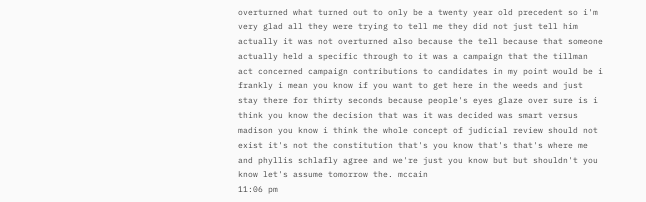overturned what turned out to only be a twenty year old precedent so i'm very glad all they were trying to tell me they did not just tell him actually it was not overturned also because the tell because that someone actually held a specific through to it was a campaign that the tillman act concerned campaign contributions to candidates in my point would be i frankly i mean you know if you want to get here in the weeds and just stay there for thirty seconds because people's eyes glaze over sure is i think you know the decision that was it was decided was smart versus madison you know i think the whole concept of judicial review should not exist it's not the constitution that's you know that's that's where me and phyllis schlafly agree and we're just you know but but shouldn't you know let's assume tomorrow the. mccain
11:06 pm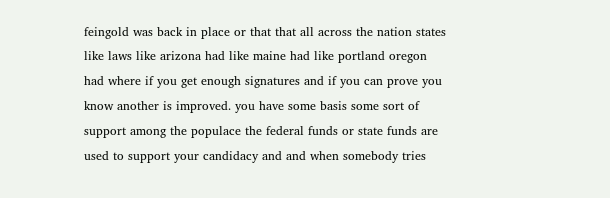feingold was back in place or that that all across the nation states like laws like arizona had like maine had like portland oregon had where if you get enough signatures and if you can prove you know another is improved. you have some basis some sort of support among the populace the federal funds or state funds are used to support your candidacy and and when somebody tries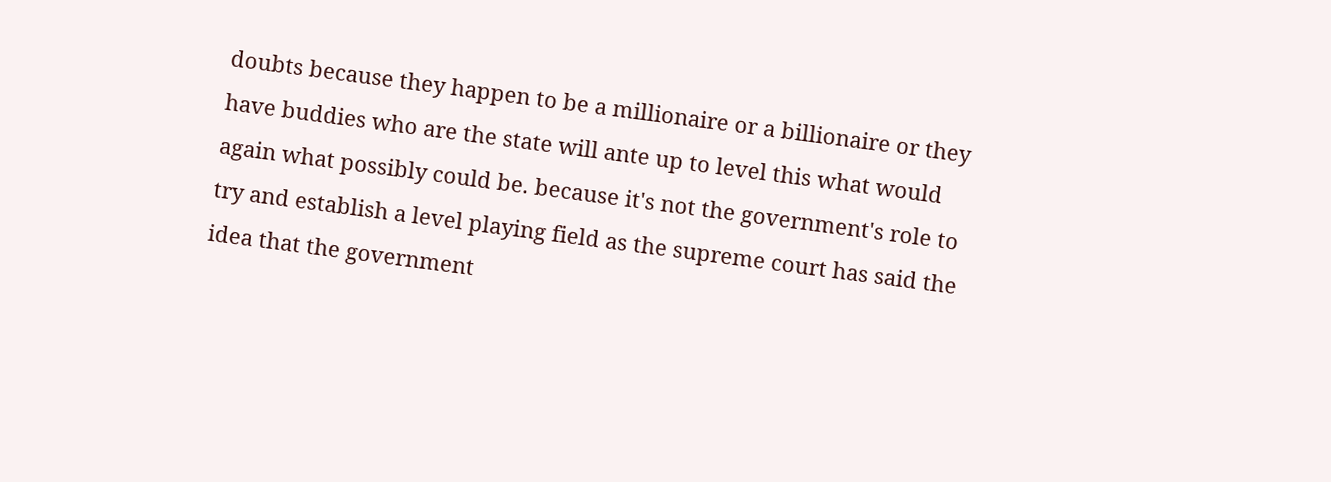doubts because they happen to be a millionaire or a billionaire or they have buddies who are the state will ante up to level this what would again what possibly could be. because it's not the government's role to try and establish a level playing field as the supreme court has said the idea that the government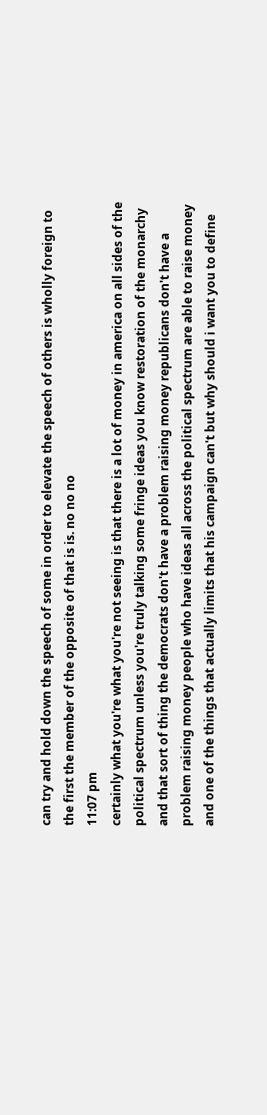can try and hold down the speech of some in order to elevate the speech of others is wholly foreign to the first the member of the opposite of that is is. no no no
11:07 pm
certainly what you're what you're not seeing is that there is a lot of money in america on all sides of the political spectrum unless you're truly talking some fringe ideas you know restoration of the monarchy and that sort of thing the democrats don't have a problem raising money republicans don't have a problem raising money people who have ideas all across the political spectrum are able to raise money and one of the things that actually limits that his campaign can't but why should i want you to define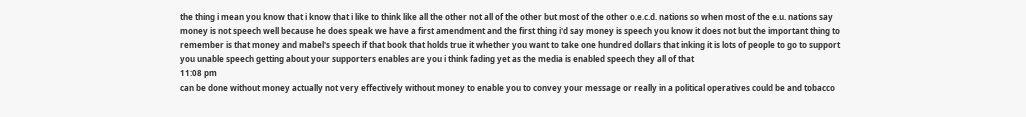the thing i mean you know that i know that i like to think like all the other not all of the other but most of the other o.e.c.d. nations so when most of the e.u. nations say money is not speech well because he does speak we have a first amendment and the first thing i'd say money is speech you know it does not but the important thing to remember is that money and mabel's speech if that book that holds true it whether you want to take one hundred dollars that inking it is lots of people to go to support you unable speech getting about your supporters enables are you i think fading yet as the media is enabled speech they all of that
11:08 pm
can be done without money actually not very effectively without money to enable you to convey your message or really in a political operatives could be and tobacco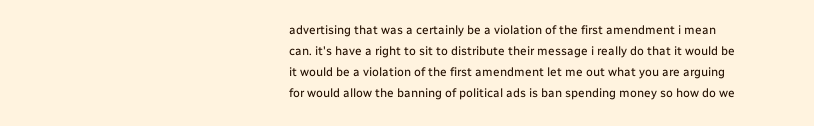advertising that was a certainly be a violation of the first amendment i mean can. it's have a right to sit to distribute their message i really do that it would be it would be a violation of the first amendment let me out what you are arguing for would allow the banning of political ads is ban spending money so how do we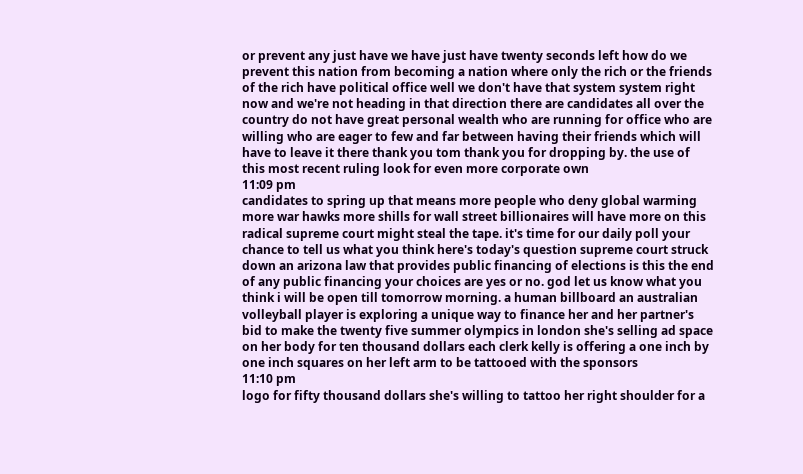or prevent any just have we have just have twenty seconds left how do we prevent this nation from becoming a nation where only the rich or the friends of the rich have political office well we don't have that system system right now and we're not heading in that direction there are candidates all over the country do not have great personal wealth who are running for office who are willing who are eager to few and far between having their friends which will have to leave it there thank you tom thank you for dropping by. the use of this most recent ruling look for even more corporate own
11:09 pm
candidates to spring up that means more people who deny global warming more war hawks more shills for wall street billionaires will have more on this radical supreme court might steal the tape. it's time for our daily poll your chance to tell us what you think here's today's question supreme court struck down an arizona law that provides public financing of elections is this the end of any public financing your choices are yes or no. god let us know what you think i will be open till tomorrow morning. a human billboard an australian volleyball player is exploring a unique way to finance her and her partner's bid to make the twenty five summer olympics in london she's selling ad space on her body for ten thousand dollars each clerk kelly is offering a one inch by one inch squares on her left arm to be tattooed with the sponsors
11:10 pm
logo for fifty thousand dollars she's willing to tattoo her right shoulder for a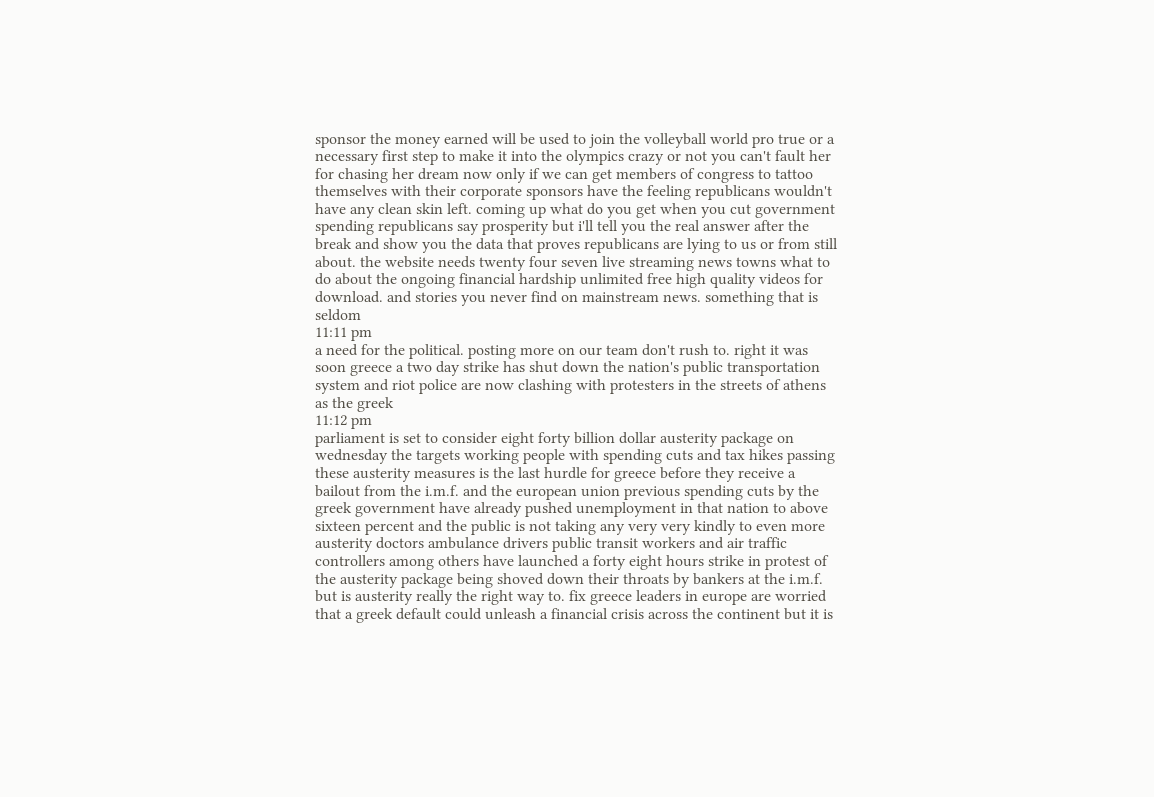sponsor the money earned will be used to join the volleyball world pro true or a necessary first step to make it into the olympics crazy or not you can't fault her for chasing her dream now only if we can get members of congress to tattoo themselves with their corporate sponsors have the feeling republicans wouldn't have any clean skin left. coming up what do you get when you cut government spending republicans say prosperity but i'll tell you the real answer after the break and show you the data that proves republicans are lying to us or from still about. the website needs twenty four seven live streaming news towns what to do about the ongoing financial hardship unlimited free high quality videos for download. and stories you never find on mainstream news. something that is seldom
11:11 pm
a need for the political. posting more on our team don't rush to. right it was soon greece a two day strike has shut down the nation's public transportation system and riot police are now clashing with protesters in the streets of athens as the greek
11:12 pm
parliament is set to consider eight forty billion dollar austerity package on wednesday the targets working people with spending cuts and tax hikes passing these austerity measures is the last hurdle for greece before they receive a bailout from the i.m.f. and the european union previous spending cuts by the greek government have already pushed unemployment in that nation to above sixteen percent and the public is not taking any very very kindly to even more austerity doctors ambulance drivers public transit workers and air traffic controllers among others have launched a forty eight hours strike in protest of the austerity package being shoved down their throats by bankers at the i.m.f. but is austerity really the right way to. fix greece leaders in europe are worried that a greek default could unleash a financial crisis across the continent but it is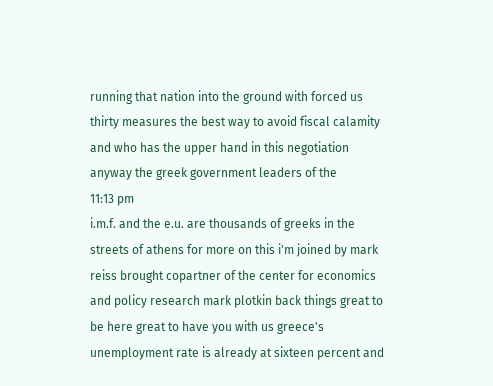running that nation into the ground with forced us thirty measures the best way to avoid fiscal calamity and who has the upper hand in this negotiation anyway the greek government leaders of the
11:13 pm
i.m.f. and the e.u. are thousands of greeks in the streets of athens for more on this i'm joined by mark reiss brought copartner of the center for economics and policy research mark plotkin back things great to be here great to have you with us greece's unemployment rate is already at sixteen percent and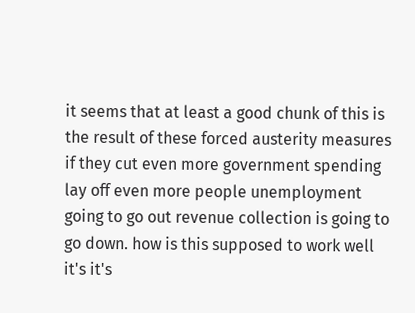it seems that at least a good chunk of this is the result of these forced austerity measures if they cut even more government spending lay off even more people unemployment going to go out revenue collection is going to go down. how is this supposed to work well it's it's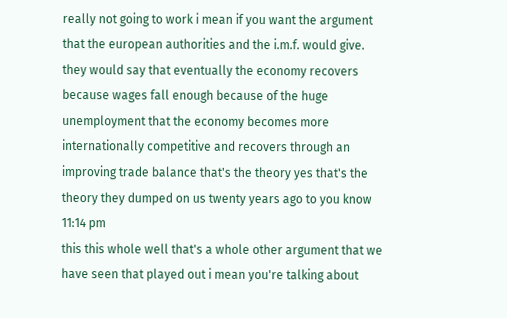really not going to work i mean if you want the argument that the european authorities and the i.m.f. would give. they would say that eventually the economy recovers because wages fall enough because of the huge unemployment that the economy becomes more internationally competitive and recovers through an improving trade balance that's the theory yes that's the theory they dumped on us twenty years ago to you know
11:14 pm
this this whole well that's a whole other argument that we have seen that played out i mean you're talking about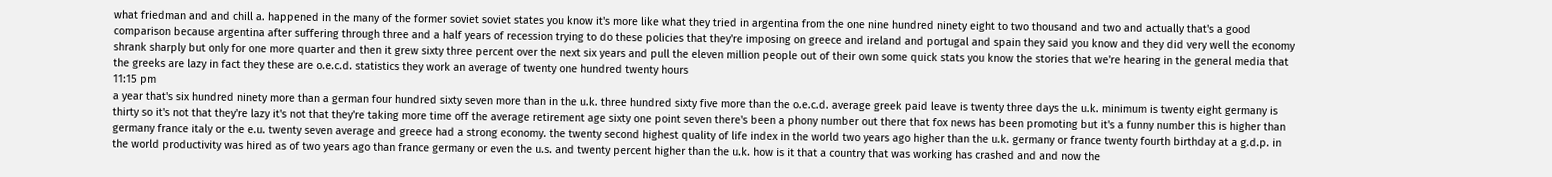what friedman and and chill a. happened in the many of the former soviet soviet states you know it's more like what they tried in argentina from the one nine hundred ninety eight to two thousand and two and actually that's a good comparison because argentina after suffering through three and a half years of recession trying to do these policies that they're imposing on greece and ireland and portugal and spain they said you know and they did very well the economy shrank sharply but only for one more quarter and then it grew sixty three percent over the next six years and pull the eleven million people out of their own some quick stats you know the stories that we're hearing in the general media that the greeks are lazy in fact they these are o.e.c.d. statistics they work an average of twenty one hundred twenty hours
11:15 pm
a year that's six hundred ninety more than a german four hundred sixty seven more than in the u.k. three hundred sixty five more than the o.e.c.d. average greek paid leave is twenty three days the u.k. minimum is twenty eight germany is thirty so it's not that they're lazy it's not that they're taking more time off the average retirement age sixty one point seven there's been a phony number out there that fox news has been promoting but it's a funny number this is higher than germany france italy or the e.u. twenty seven average and greece had a strong economy. the twenty second highest quality of life index in the world two years ago higher than the u.k. germany or france twenty fourth birthday at a g.d.p. in the world productivity was hired as of two years ago than france germany or even the u.s. and twenty percent higher than the u.k. how is it that a country that was working has crashed and and now the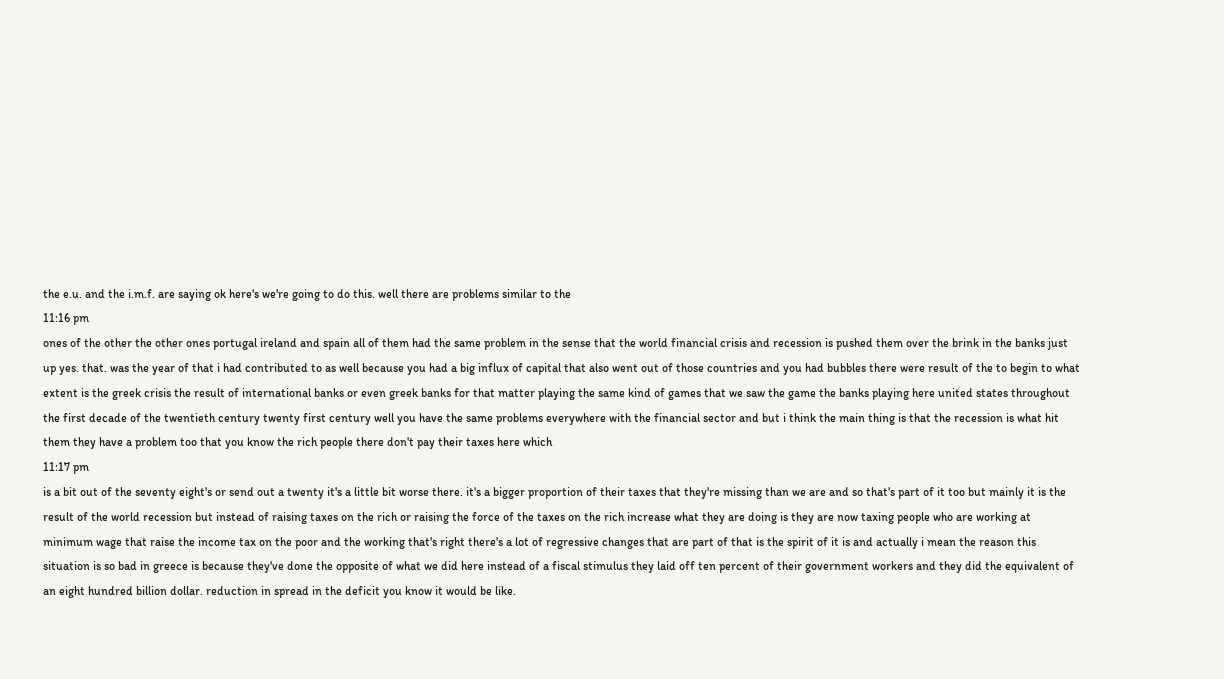the e.u. and the i.m.f. are saying ok here's we're going to do this. well there are problems similar to the
11:16 pm
ones of the other the other ones portugal ireland and spain all of them had the same problem in the sense that the world financial crisis and recession is pushed them over the brink in the banks just up yes. that. was the year of that i had contributed to as well because you had a big influx of capital that also went out of those countries and you had bubbles there were result of the to begin to what extent is the greek crisis the result of international banks or even greek banks for that matter playing the same kind of games that we saw the game the banks playing here united states throughout the first decade of the twentieth century twenty first century well you have the same problems everywhere with the financial sector and but i think the main thing is that the recession is what hit them they have a problem too that you know the rich people there don't pay their taxes here which
11:17 pm
is a bit out of the seventy eight's or send out a twenty it's a little bit worse there. it's a bigger proportion of their taxes that they're missing than we are and so that's part of it too but mainly it is the result of the world recession but instead of raising taxes on the rich or raising the force of the taxes on the rich increase what they are doing is they are now taxing people who are working at minimum wage that raise the income tax on the poor and the working that's right there's a lot of regressive changes that are part of that is the spirit of it is and actually i mean the reason this situation is so bad in greece is because they've done the opposite of what we did here instead of a fiscal stimulus they laid off ten percent of their government workers and they did the equivalent of an eight hundred billion dollar. reduction in spread in the deficit you know it would be like.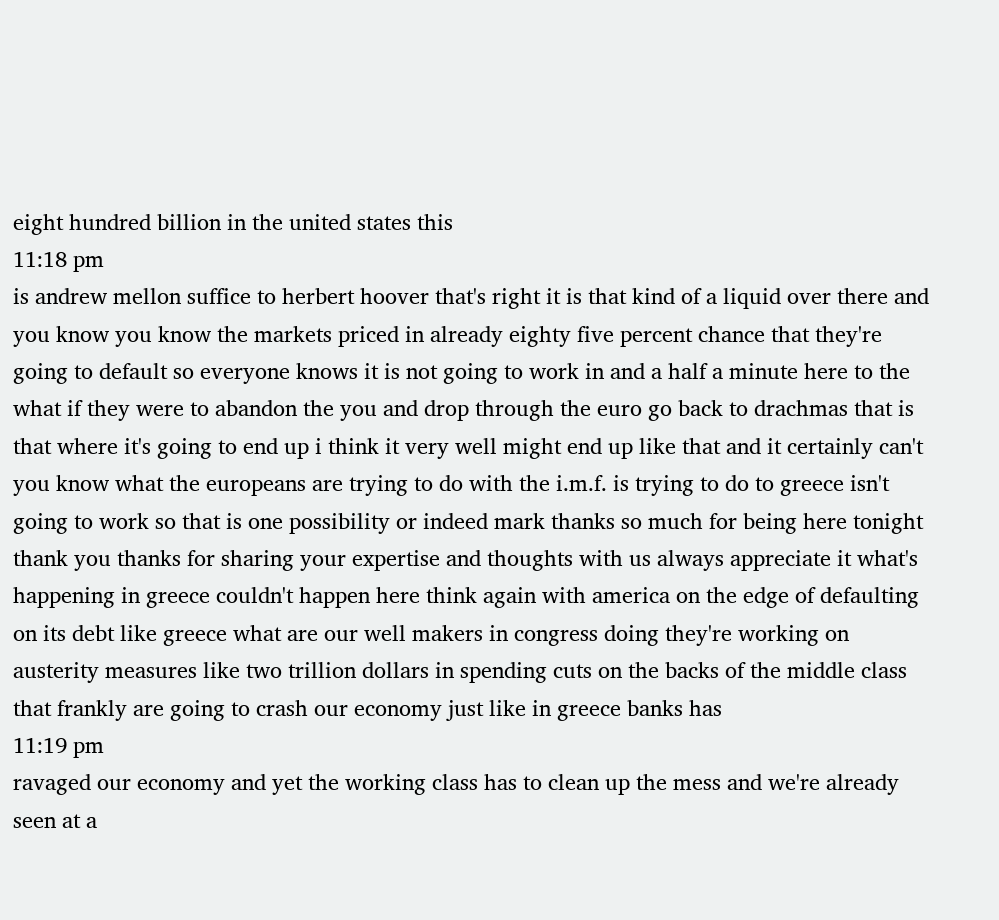eight hundred billion in the united states this
11:18 pm
is andrew mellon suffice to herbert hoover that's right it is that kind of a liquid over there and you know you know the markets priced in already eighty five percent chance that they're going to default so everyone knows it is not going to work in and a half a minute here to the what if they were to abandon the you and drop through the euro go back to drachmas that is that where it's going to end up i think it very well might end up like that and it certainly can't you know what the europeans are trying to do with the i.m.f. is trying to do to greece isn't going to work so that is one possibility or indeed mark thanks so much for being here tonight thank you thanks for sharing your expertise and thoughts with us always appreciate it what's happening in greece couldn't happen here think again with america on the edge of defaulting on its debt like greece what are our well makers in congress doing they're working on austerity measures like two trillion dollars in spending cuts on the backs of the middle class that frankly are going to crash our economy just like in greece banks has
11:19 pm
ravaged our economy and yet the working class has to clean up the mess and we're already seen at a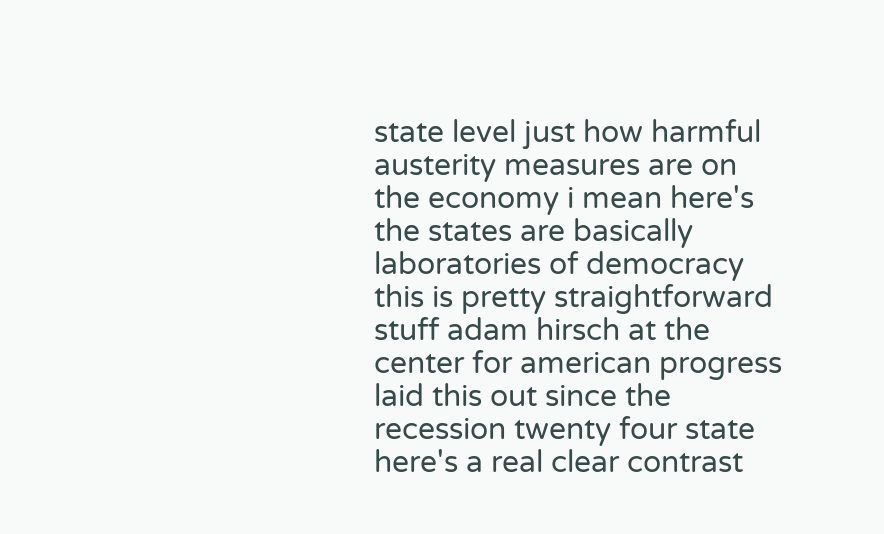state level just how harmful austerity measures are on the economy i mean here's the states are basically laboratories of democracy this is pretty straightforward stuff adam hirsch at the center for american progress laid this out since the recession twenty four state here's a real clear contrast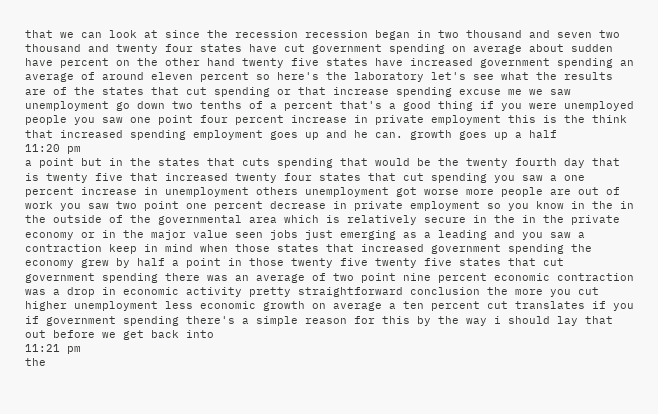that we can look at since the recession recession began in two thousand and seven two thousand and twenty four states have cut government spending on average about sudden have percent on the other hand twenty five states have increased government spending an average of around eleven percent so here's the laboratory let's see what the results are of the states that cut spending or that increase spending excuse me we saw unemployment go down two tenths of a percent that's a good thing if you were unemployed people you saw one point four percent increase in private employment this is the think that increased spending employment goes up and he can. growth goes up a half
11:20 pm
a point but in the states that cuts spending that would be the twenty fourth day that is twenty five that increased twenty four states that cut spending you saw a one percent increase in unemployment others unemployment got worse more people are out of work you saw two point one percent decrease in private employment so you know in the in the outside of the governmental area which is relatively secure in the in the private economy or in the major value seen jobs just emerging as a leading and you saw a contraction keep in mind when those states that increased government spending the economy grew by half a point in those twenty five twenty five states that cut government spending there was an average of two point nine percent economic contraction was a drop in economic activity pretty straightforward conclusion the more you cut higher unemployment less economic growth on average a ten percent cut translates if you if government spending there's a simple reason for this by the way i should lay that out before we get back into
11:21 pm
the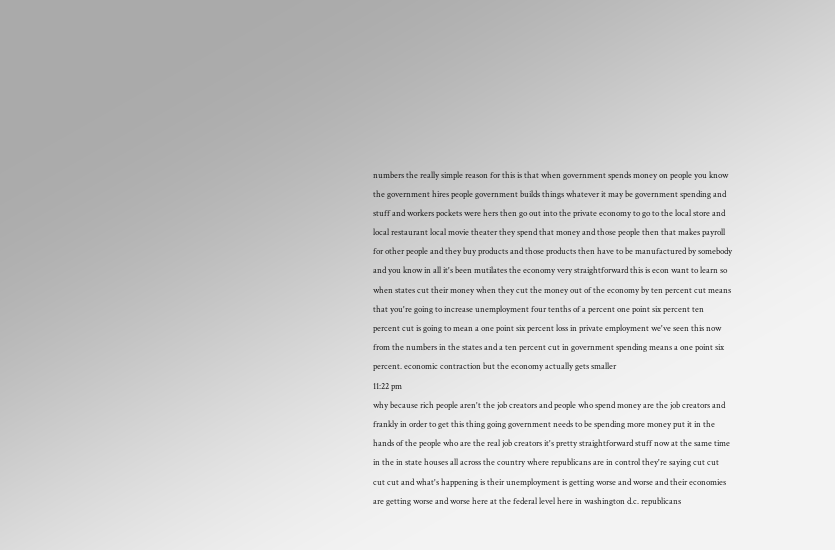numbers the really simple reason for this is that when government spends money on people you know the government hires people government builds things whatever it may be government spending and stuff and workers pockets were hers then go out into the private economy to go to the local store and local restaurant local movie theater they spend that money and those people then that makes payroll for other people and they buy products and those products then have to be manufactured by somebody and you know in all it's been mutilates the economy very straightforward this is econ want to learn so when states cut their money when they cut the money out of the economy by ten percent cut means that you're going to increase unemployment four tenths of a percent one point six percent ten percent cut is going to mean a one point six percent loss in private employment we've seen this now from the numbers in the states and a ten percent cut in government spending means a one point six percent. economic contraction but the economy actually gets smaller
11:22 pm
why because rich people aren't the job creators and people who spend money are the job creators and frankly in order to get this thing going government needs to be spending more money put it in the hands of the people who are the real job creators it's pretty straightforward stuff now at the same time in the in state houses all across the country where republicans are in control they're saying cut cut cut cut and what's happening is their unemployment is getting worse and worse and their economies are getting worse and worse here at the federal level here in washington d.c. republicans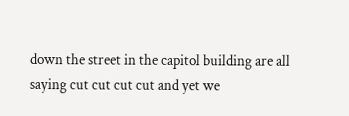down the street in the capitol building are all saying cut cut cut cut and yet we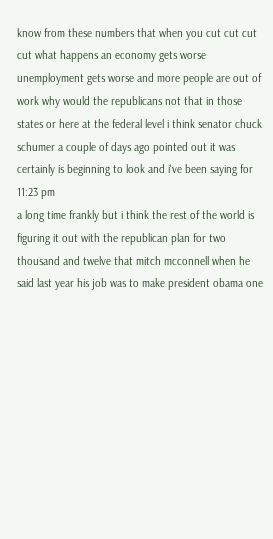know from these numbers that when you cut cut cut cut what happens an economy gets worse unemployment gets worse and more people are out of work why would the republicans not that in those states or here at the federal level i think senator chuck schumer a couple of days ago pointed out it was certainly is beginning to look and i've been saying for
11:23 pm
a long time frankly but i think the rest of the world is figuring it out with the republican plan for two thousand and twelve that mitch mcconnell when he said last year his job was to make president obama one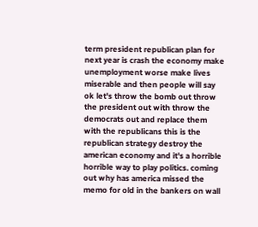term president republican plan for next year is crash the economy make unemployment worse make lives miserable and then people will say ok let's throw the bomb out throw the president out with throw the democrats out and replace them with the republicans this is the republican strategy destroy the american economy and it's a horrible horrible way to play politics. coming out why has america missed the memo for old in the bankers on wall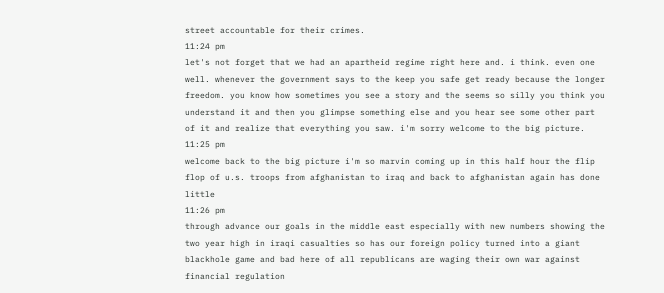street accountable for their crimes.
11:24 pm
let's not forget that we had an apartheid regime right here and. i think. even one well. whenever the government says to the keep you safe get ready because the longer freedom. you know how sometimes you see a story and the seems so silly you think you understand it and then you glimpse something else and you hear see some other part of it and realize that everything you saw. i'm sorry welcome to the big picture.
11:25 pm
welcome back to the big picture i'm so marvin coming up in this half hour the flip flop of u.s. troops from afghanistan to iraq and back to afghanistan again has done little
11:26 pm
through advance our goals in the middle east especially with new numbers showing the two year high in iraqi casualties so has our foreign policy turned into a giant blackhole game and bad here of all republicans are waging their own war against financial regulation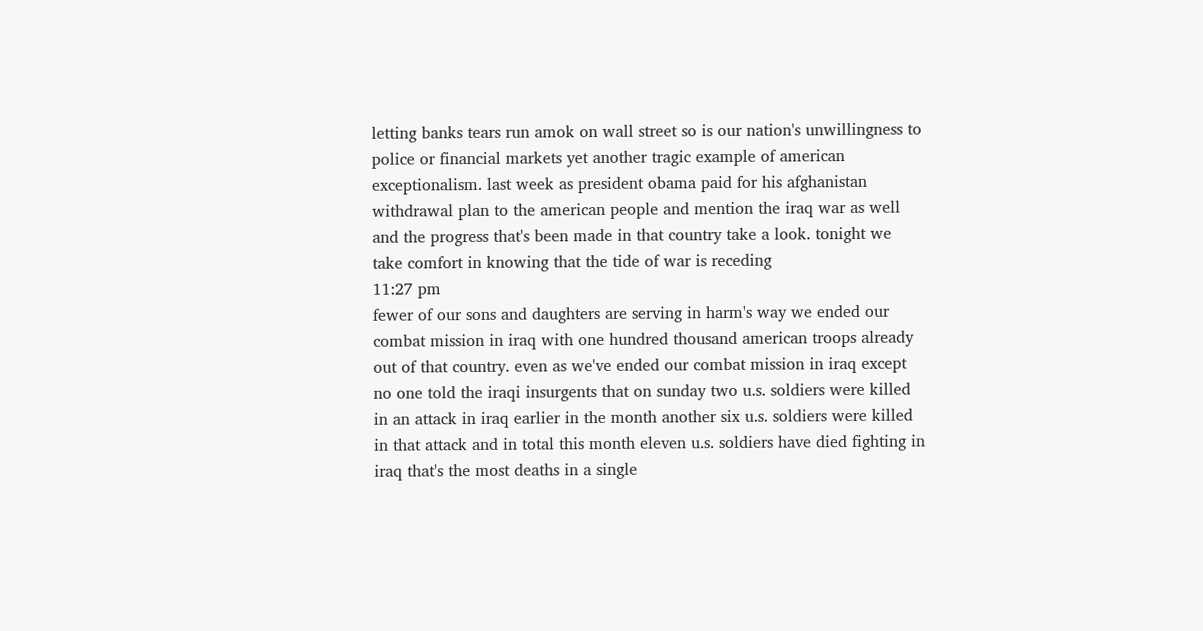letting banks tears run amok on wall street so is our nation's unwillingness to police or financial markets yet another tragic example of american exceptionalism. last week as president obama paid for his afghanistan withdrawal plan to the american people and mention the iraq war as well and the progress that's been made in that country take a look. tonight we take comfort in knowing that the tide of war is receding
11:27 pm
fewer of our sons and daughters are serving in harm's way we ended our combat mission in iraq with one hundred thousand american troops already out of that country. even as we've ended our combat mission in iraq except no one told the iraqi insurgents that on sunday two u.s. soldiers were killed in an attack in iraq earlier in the month another six u.s. soldiers were killed in that attack and in total this month eleven u.s. soldiers have died fighting in iraq that's the most deaths in a single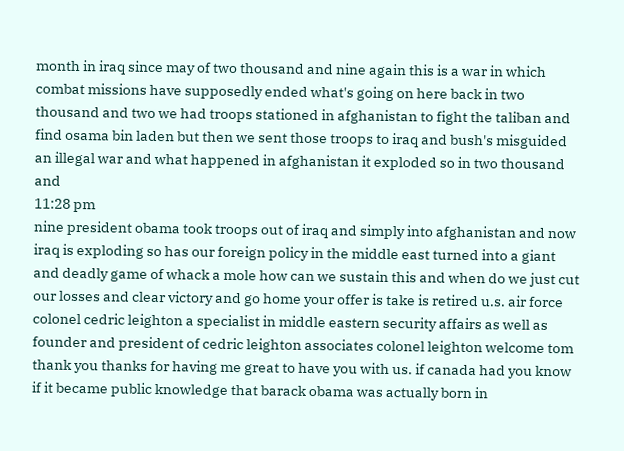month in iraq since may of two thousand and nine again this is a war in which combat missions have supposedly ended what's going on here back in two thousand and two we had troops stationed in afghanistan to fight the taliban and find osama bin laden but then we sent those troops to iraq and bush's misguided an illegal war and what happened in afghanistan it exploded so in two thousand and
11:28 pm
nine president obama took troops out of iraq and simply into afghanistan and now iraq is exploding so has our foreign policy in the middle east turned into a giant and deadly game of whack a mole how can we sustain this and when do we just cut our losses and clear victory and go home your offer is take is retired u.s. air force colonel cedric leighton a specialist in middle eastern security affairs as well as founder and president of cedric leighton associates colonel leighton welcome tom thank you thanks for having me great to have you with us. if canada had you know if it became public knowledge that barack obama was actually born in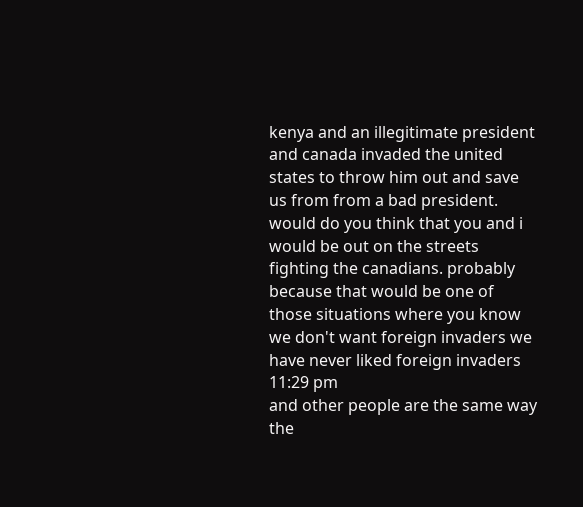kenya and an illegitimate president and canada invaded the united states to throw him out and save us from from a bad president. would do you think that you and i would be out on the streets fighting the canadians. probably because that would be one of those situations where you know we don't want foreign invaders we have never liked foreign invaders
11:29 pm
and other people are the same way the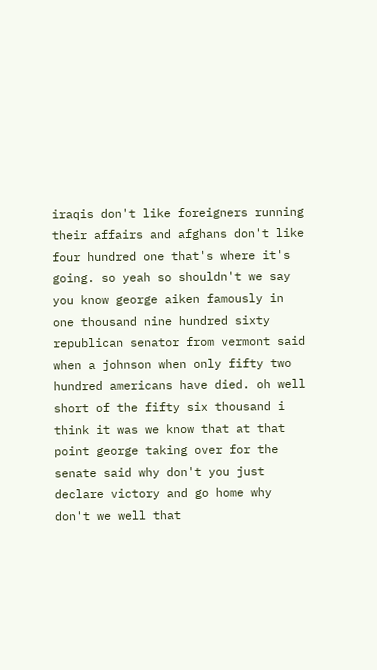iraqis don't like foreigners running their affairs and afghans don't like four hundred one that's where it's going. so yeah so shouldn't we say you know george aiken famously in one thousand nine hundred sixty republican senator from vermont said when a johnson when only fifty two hundred americans have died. oh well short of the fifty six thousand i think it was we know that at that point george taking over for the senate said why don't you just declare victory and go home why don't we well that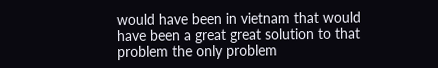would have been in vietnam that would have been a great great solution to that problem the only problem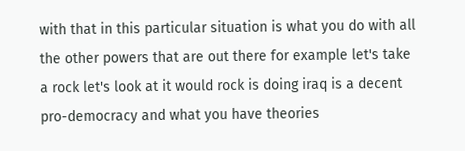with that in this particular situation is what you do with all the other powers that are out there for example let's take a rock let's look at it would rock is doing iraq is a decent pro-democracy and what you have theories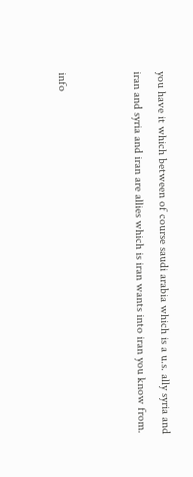you have it which between of course saudi arabia which is a u.s. ally syria and iran and syria and iran are allies which is iran wants into iran you know from.


info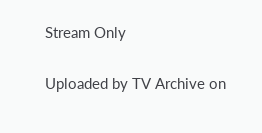Stream Only

Uploaded by TV Archive on